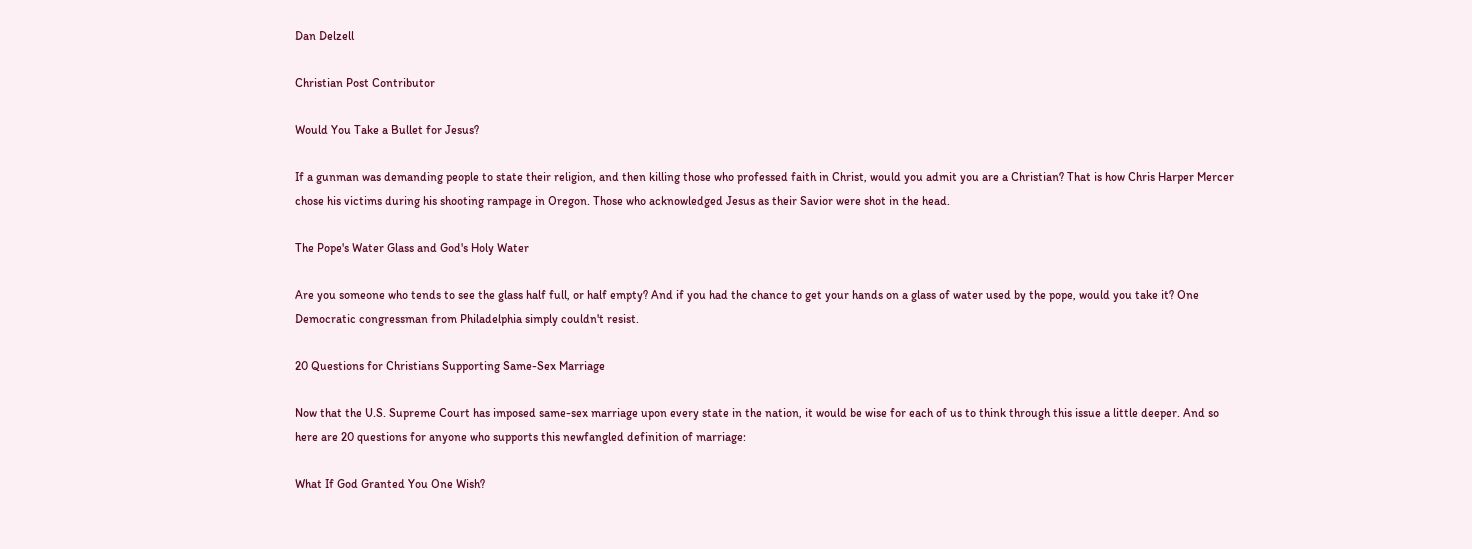Dan Delzell

Christian Post Contributor

Would You Take a Bullet for Jesus?

If a gunman was demanding people to state their religion, and then killing those who professed faith in Christ, would you admit you are a Christian? That is how Chris Harper Mercer chose his victims during his shooting rampage in Oregon. Those who acknowledged Jesus as their Savior were shot in the head.

The Pope's Water Glass and God's Holy Water

Are you someone who tends to see the glass half full, or half empty? And if you had the chance to get your hands on a glass of water used by the pope, would you take it? One Democratic congressman from Philadelphia simply couldn't resist.

20 Questions for Christians Supporting Same-Sex Marriage

Now that the U.S. Supreme Court has imposed same-sex marriage upon every state in the nation, it would be wise for each of us to think through this issue a little deeper. And so here are 20 questions for anyone who supports this newfangled definition of marriage:

What If God Granted You One Wish?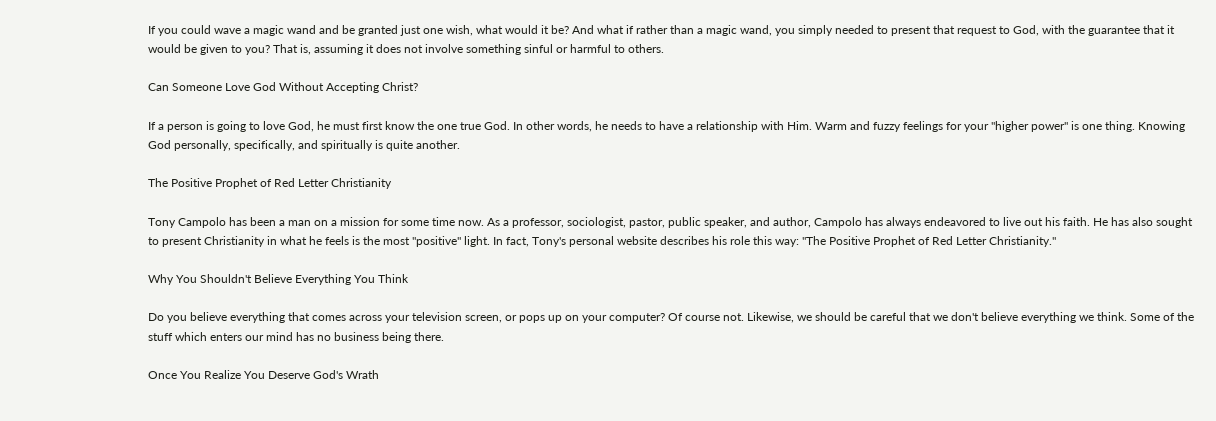If you could wave a magic wand and be granted just one wish, what would it be? And what if rather than a magic wand, you simply needed to present that request to God, with the guarantee that it would be given to you? That is, assuming it does not involve something sinful or harmful to others.

Can Someone Love God Without Accepting Christ?

If a person is going to love God, he must first know the one true God. In other words, he needs to have a relationship with Him. Warm and fuzzy feelings for your "higher power" is one thing. Knowing God personally, specifically, and spiritually is quite another.

The Positive Prophet of Red Letter Christianity

Tony Campolo has been a man on a mission for some time now. As a professor, sociologist, pastor, public speaker, and author, Campolo has always endeavored to live out his faith. He has also sought to present Christianity in what he feels is the most "positive" light. In fact, Tony's personal website describes his role this way: "The Positive Prophet of Red Letter Christianity."

Why You Shouldn't Believe Everything You Think

Do you believe everything that comes across your television screen, or pops up on your computer? Of course not. Likewise, we should be careful that we don't believe everything we think. Some of the stuff which enters our mind has no business being there.

Once You Realize You Deserve God's Wrath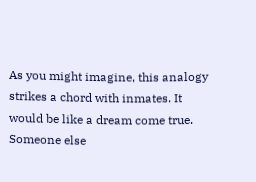As you might imagine, this analogy strikes a chord with inmates. It would be like a dream come true. Someone else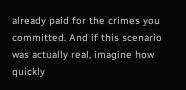already paid for the crimes you committed. And if this scenario was actually real, imagine how quickly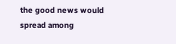the good news would spread among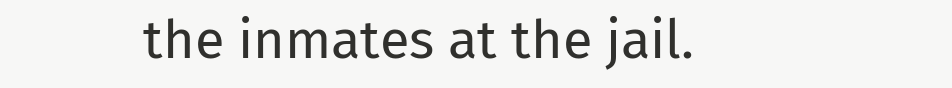the inmates at the jail.